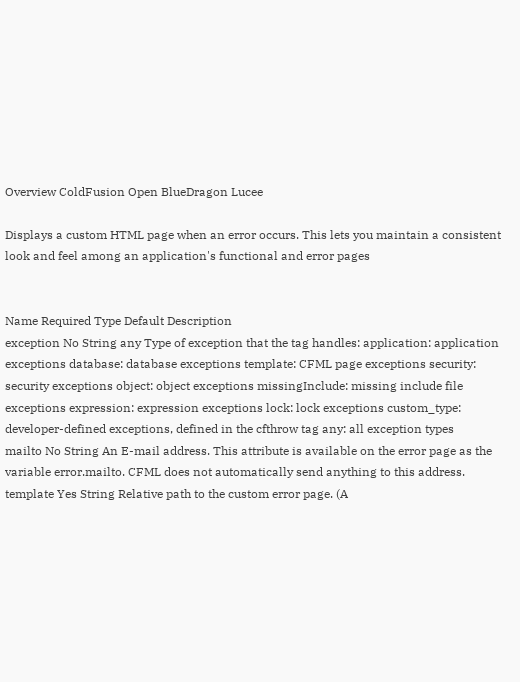Overview ColdFusion Open BlueDragon Lucee

Displays a custom HTML page when an error occurs. This lets you maintain a consistent look and feel among an application's functional and error pages


Name Required Type Default Description
exception No String any Type of exception that the tag handles: application: application exceptions database: database exceptions template: CFML page exceptions security: security exceptions object: object exceptions missingInclude: missing include file exceptions expression: expression exceptions lock: lock exceptions custom_type: developer-defined exceptions, defined in the cfthrow tag any: all exception types
mailto No String An E-mail address. This attribute is available on the error page as the variable error.mailto. CFML does not automatically send anything to this address.
template Yes String Relative path to the custom error page. (A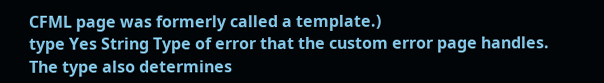CFML page was formerly called a template.)
type Yes String Type of error that the custom error page handles. The type also determines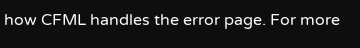how CFML handles the error page. For more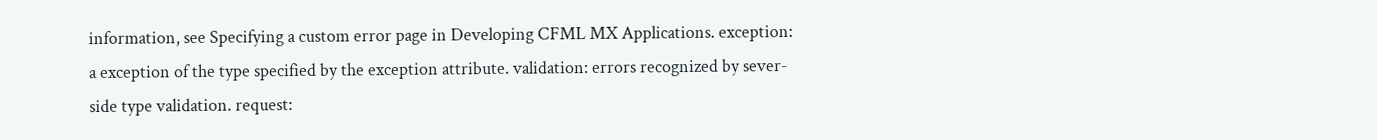information, see Specifying a custom error page in Developing CFML MX Applications. exception: a exception of the type specified by the exception attribute. validation: errors recognized by sever-side type validation. request: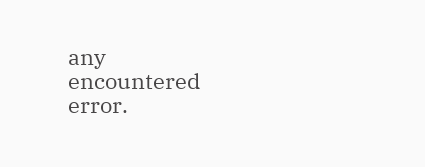any encountered error.